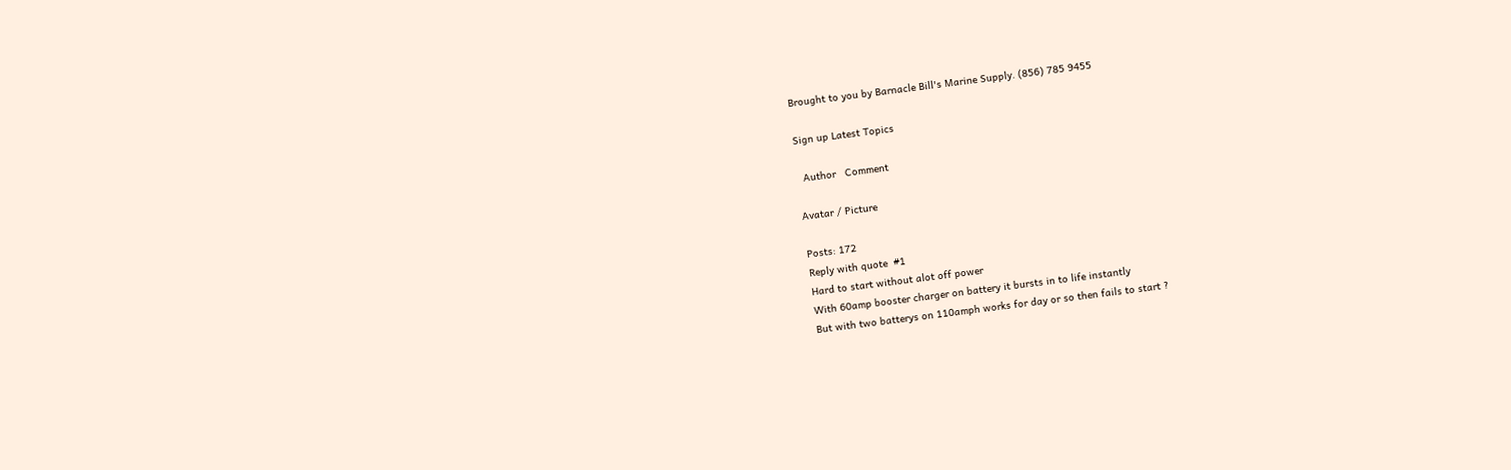Brought to you by Barnacle Bill's Marine Supply. (856) 785 9455

Sign up Latest Topics

  Author   Comment

Avatar / Picture

Posts: 172
Reply with quote  #1
Hard to start without alot off power
With 60amp booster charger on battery it bursts in to life instantly
But with two batterys on 110amph works for day or so then fails to start ?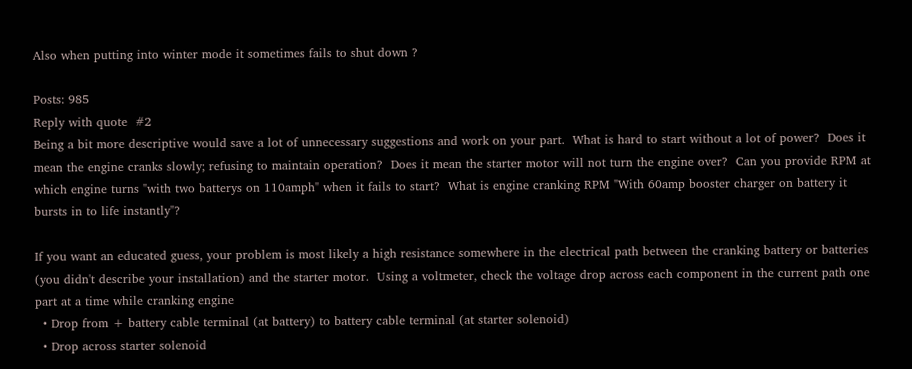Also when putting into winter mode it sometimes fails to shut down ?

Posts: 985
Reply with quote  #2
Being a bit more descriptive would save a lot of unnecessary suggestions and work on your part.  What is hard to start without a lot of power?  Does it mean the engine cranks slowly; refusing to maintain operation?  Does it mean the starter motor will not turn the engine over?  Can you provide RPM at which engine turns "with two batterys on 110amph" when it fails to start?  What is engine cranking RPM "With 60amp booster charger on battery it bursts in to life instantly"?

If you want an educated guess, your problem is most likely a high resistance somewhere in the electrical path between the cranking battery or batteries (you didn't describe your installation) and the starter motor.  Using a voltmeter, check the voltage drop across each component in the current path one part at a time while cranking engine
  • Drop from + battery cable terminal (at battery) to battery cable terminal (at starter solenoid)
  • Drop across starter solenoid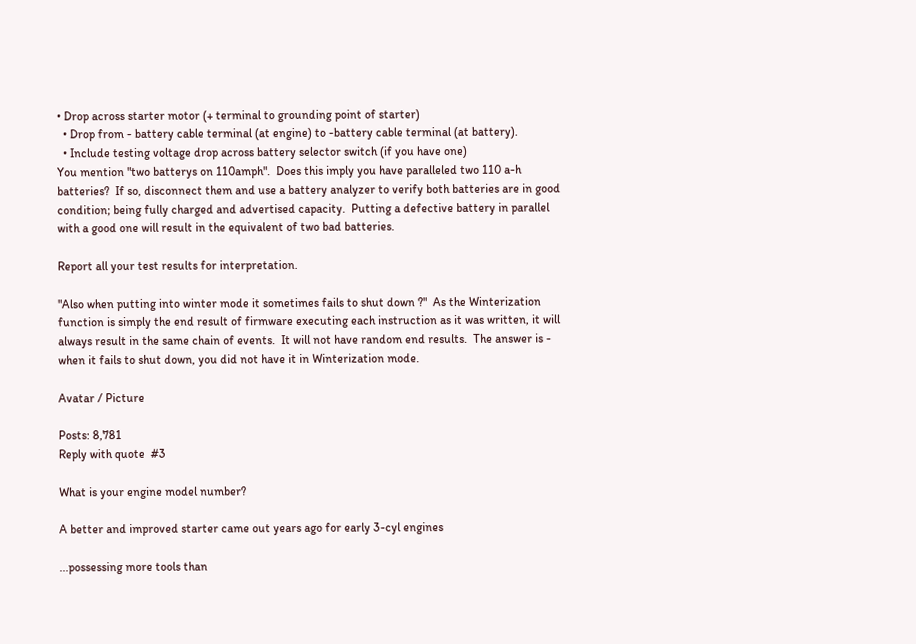• Drop across starter motor (+ terminal to grounding point of starter)
  • Drop from - battery cable terminal (at engine) to -battery cable terminal (at battery).
  • Include testing voltage drop across battery selector switch (if you have one)
You mention "two batterys on 110amph".  Does this imply you have paralleled two 110 a-h batteries?  If so, disconnect them and use a battery analyzer to verify both batteries are in good condition; being fully charged and advertised capacity.  Putting a defective battery in parallel with a good one will result in the equivalent of two bad batteries.

Report all your test results for interpretation.

"Also when putting into winter mode it sometimes fails to shut down ?"  As the Winterization function is simply the end result of firmware executing each instruction as it was written, it will always result in the same chain of events.  It will not have random end results.  The answer is - when it fails to shut down, you did not have it in Winterization mode.

Avatar / Picture

Posts: 8,781
Reply with quote  #3

What is your engine model number?

A better and improved starter came out years ago for early 3-cyl engines

...possessing more tools than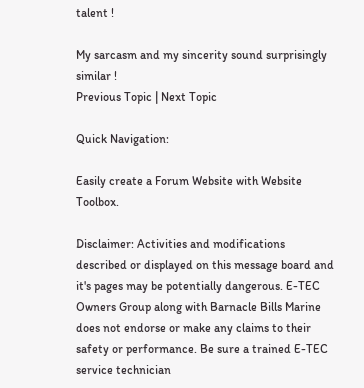talent !

My sarcasm and my sincerity sound surprisingly similar !
Previous Topic | Next Topic

Quick Navigation:

Easily create a Forum Website with Website Toolbox.

Disclaimer: Activities and modifications described or displayed on this message board and it's pages may be potentially dangerous. E-TEC Owners Group along with Barnacle Bills Marine does not endorse or make any claims to their safety or performance. Be sure a trained E-TEC service technician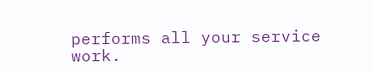performs all your service work.